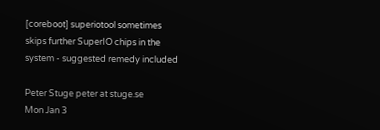[coreboot] superiotool sometimes skips further SuperIO chips in the system - suggested remedy included

Peter Stuge peter at stuge.se
Mon Jan 3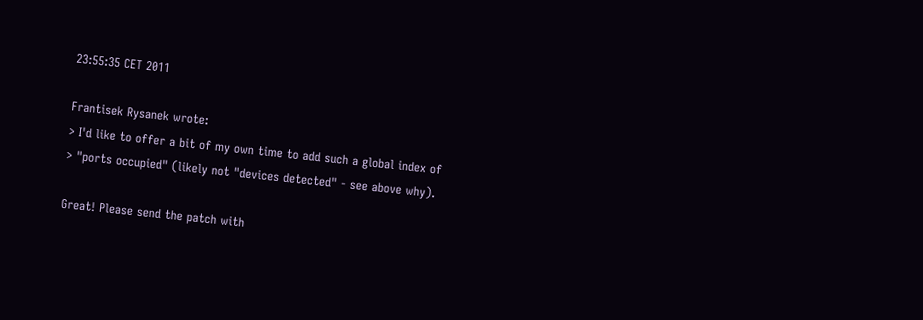23:55:35 CET 2011

Frantisek Rysanek wrote:
> I'd like to offer a bit of my own time to add such a global index of
> "ports occupied" (likely not "devices detected" - see above why).

Great! Please send the patch with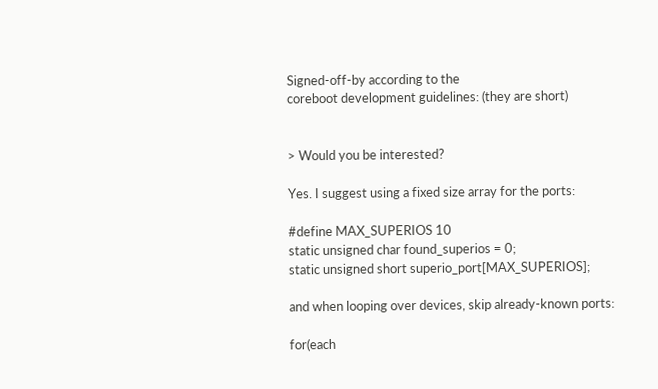Signed-off-by according to the
coreboot development guidelines: (they are short)


> Would you be interested?

Yes. I suggest using a fixed size array for the ports:

#define MAX_SUPERIOS 10
static unsigned char found_superios = 0;
static unsigned short superio_port[MAX_SUPERIOS];

and when looping over devices, skip already-known ports:

for(each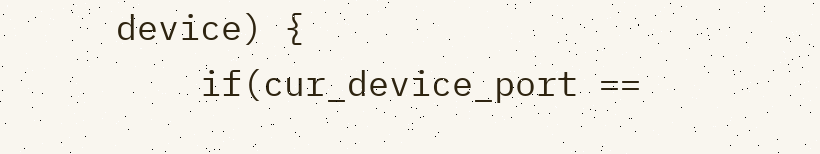device) {
    if(cur_device_port ==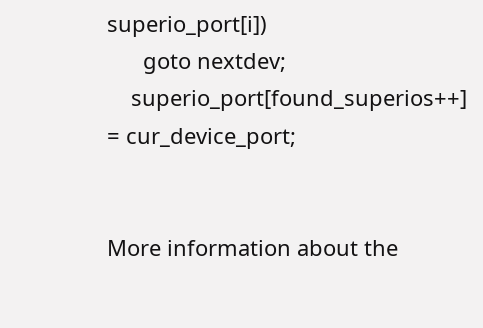superio_port[i])
      goto nextdev;
    superio_port[found_superios++] = cur_device_port;


More information about the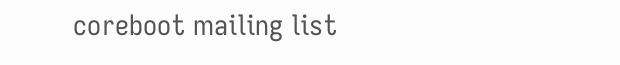coreboot mailing list